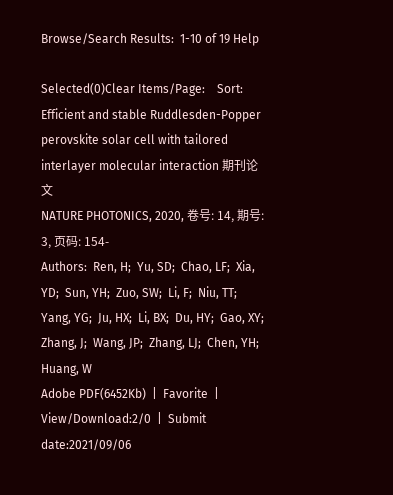Browse/Search Results:  1-10 of 19 Help

Selected(0)Clear Items/Page:    Sort:
Efficient and stable Ruddlesden-Popper perovskite solar cell with tailored interlayer molecular interaction 期刊论文
NATURE PHOTONICS, 2020, 卷号: 14, 期号: 3, 页码: 154-
Authors:  Ren, H;  Yu, SD;  Chao, LF;  Xia, YD;  Sun, YH;  Zuo, SW;  Li, F;  Niu, TT;  Yang, YG;  Ju, HX;  Li, BX;  Du, HY;  Gao, XY;  Zhang, J;  Wang, JP;  Zhang, LJ;  Chen, YH;  Huang, W
Adobe PDF(6452Kb)  |  Favorite  |  View/Download:2/0  |  Submit date:2021/09/06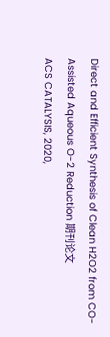Direct and Efficient Synthesis of Clean H2O2 from CO-Assisted Aqueous O-2 Reduction 期刊论文
ACS CATALYSIS, 2020,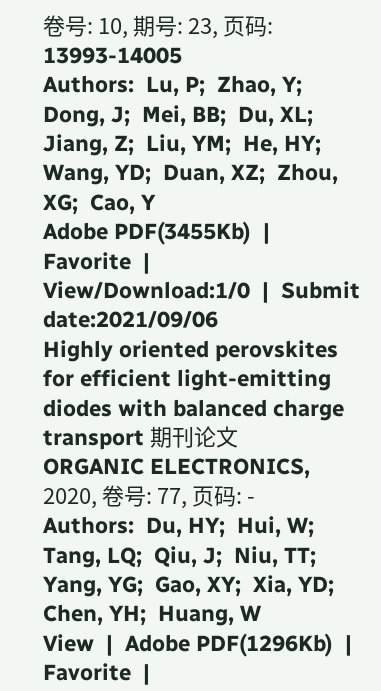卷号: 10, 期号: 23, 页码: 13993-14005
Authors:  Lu, P;  Zhao, Y;  Dong, J;  Mei, BB;  Du, XL;  Jiang, Z;  Liu, YM;  He, HY;  Wang, YD;  Duan, XZ;  Zhou, XG;  Cao, Y
Adobe PDF(3455Kb)  |  Favorite  |  View/Download:1/0  |  Submit date:2021/09/06
Highly oriented perovskites for efficient light-emitting diodes with balanced charge transport 期刊论文
ORGANIC ELECTRONICS, 2020, 卷号: 77, 页码: -
Authors:  Du, HY;  Hui, W;  Tang, LQ;  Qiu, J;  Niu, TT;  Yang, YG;  Gao, XY;  Xia, YD;  Chen, YH;  Huang, W
View  |  Adobe PDF(1296Kb)  |  Favorite  |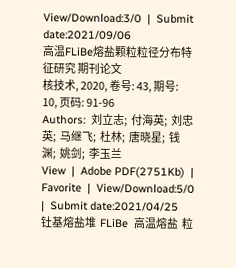View/Download:3/0  |  Submit date:2021/09/06
高温FLiBe熔盐颗粒粒径分布特征研究 期刊论文
核技术, 2020, 卷号: 43, 期号: 10, 页码: 91-96
Authors:  刘立志;  付海英;  刘忠英;  马继飞;  杜林;  唐晓星;  钱渊;  姚剑;  李玉兰
View  |  Adobe PDF(2751Kb)  |  Favorite  |  View/Download:5/0  |  Submit date:2021/04/25
钍基熔盐堆  FLiBe  高温熔盐  粒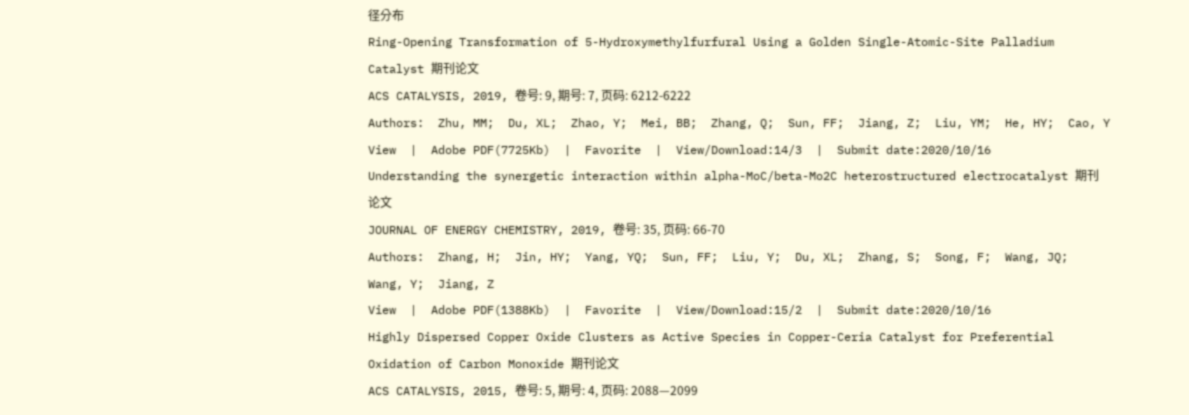径分布
Ring-Opening Transformation of 5-Hydroxymethylfurfural Using a Golden Single-Atomic-Site Palladium Catalyst 期刊论文
ACS CATALYSIS, 2019, 卷号: 9, 期号: 7, 页码: 6212-6222
Authors:  Zhu, MM;  Du, XL;  Zhao, Y;  Mei, BB;  Zhang, Q;  Sun, FF;  Jiang, Z;  Liu, YM;  He, HY;  Cao, Y
View  |  Adobe PDF(7725Kb)  |  Favorite  |  View/Download:14/3  |  Submit date:2020/10/16
Understanding the synergetic interaction within alpha-MoC/beta-Mo2C heterostructured electrocatalyst 期刊论文
JOURNAL OF ENERGY CHEMISTRY, 2019, 卷号: 35, 页码: 66-70
Authors:  Zhang, H;  Jin, HY;  Yang, YQ;  Sun, FF;  Liu, Y;  Du, XL;  Zhang, S;  Song, F;  Wang, JQ;  Wang, Y;  Jiang, Z
View  |  Adobe PDF(1388Kb)  |  Favorite  |  View/Download:15/2  |  Submit date:2020/10/16
Highly Dispersed Copper Oxide Clusters as Active Species in Copper-Ceria Catalyst for Preferential Oxidation of Carbon Monoxide 期刊论文
ACS CATALYSIS, 2015, 卷号: 5, 期号: 4, 页码: 2088—2099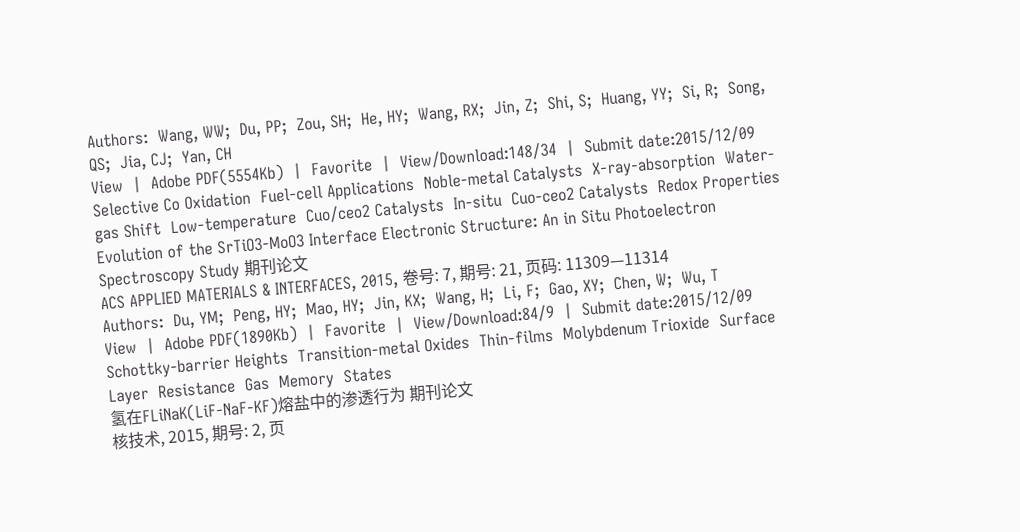Authors:  Wang, WW;  Du, PP;  Zou, SH;  He, HY;  Wang, RX;  Jin, Z;  Shi, S;  Huang, YY;  Si, R;  Song, QS;  Jia, CJ;  Yan, CH
View  |  Adobe PDF(5554Kb)  |  Favorite  |  View/Download:148/34  |  Submit date:2015/12/09
Selective Co Oxidation  Fuel-cell Applications  Noble-metal Catalysts  X-ray-absorption  Water-gas Shift  Low-temperature  Cuo/ceo2 Catalysts  In-situ  Cuo-ceo2 Catalysts  Redox Properties
Evolution of the SrTiO3-MoO3 Interface Electronic Structure: An in Situ Photoelectron Spectroscopy Study 期刊论文
ACS APPLIED MATERIALS & INTERFACES, 2015, 卷号: 7, 期号: 21, 页码: 11309—11314
Authors:  Du, YM;  Peng, HY;  Mao, HY;  Jin, KX;  Wang, H;  Li, F;  Gao, XY;  Chen, W;  Wu, T
View  |  Adobe PDF(1890Kb)  |  Favorite  |  View/Download:84/9  |  Submit date:2015/12/09
Schottky-barrier Heights  Transition-metal Oxides  Thin-films  Molybdenum Trioxide  Surface  Layer  Resistance  Gas  Memory  States
氢在FLiNaK(LiF-NaF-KF)熔盐中的渗透行为 期刊论文
核技术, 2015, 期号: 2, 页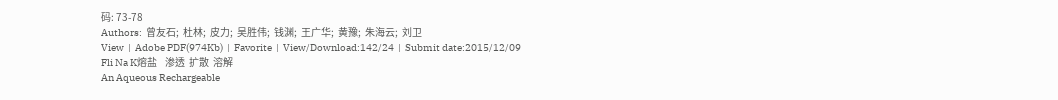码: 73-78
Authors:  曾友石;  杜林;  皮力;  吴胜伟;  钱渊;  王广华;  黄豫;  朱海云;  刘卫
View  |  Adobe PDF(974Kb)  |  Favorite  |  View/Download:142/24  |  Submit date:2015/12/09
Fli Na K熔盐    渗透  扩散  溶解
An Aqueous Rechargeable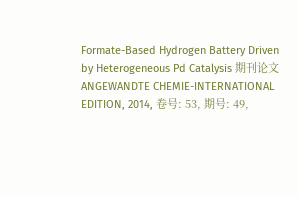Formate-Based Hydrogen Battery Driven by Heterogeneous Pd Catalysis 期刊论文
ANGEWANDTE CHEMIE-INTERNATIONAL EDITION, 2014, 卷号: 53, 期号: 49,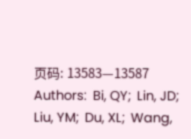页码: 13583—13587
Authors:  Bi, QY;  Lin, JD;  Liu, YM;  Du, XL;  Wang,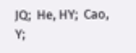JQ;  He, HY;  Cao, Y;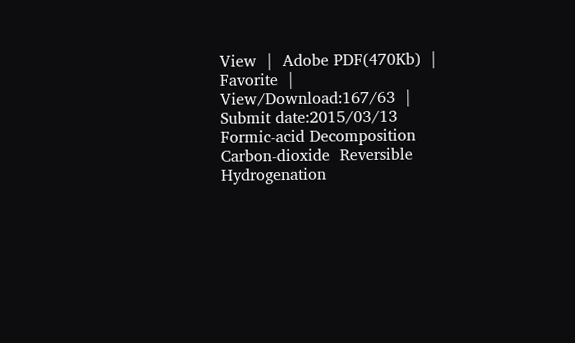View  |  Adobe PDF(470Kb)  |  Favorite  |  View/Download:167/63  |  Submit date:2015/03/13
Formic-acid Decomposition  Carbon-dioxide  Reversible Hydrogenation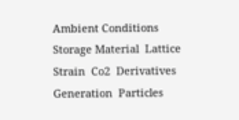Ambient Conditions  Storage Material  Lattice Strain  Co2  Derivatives  Generation  Particles